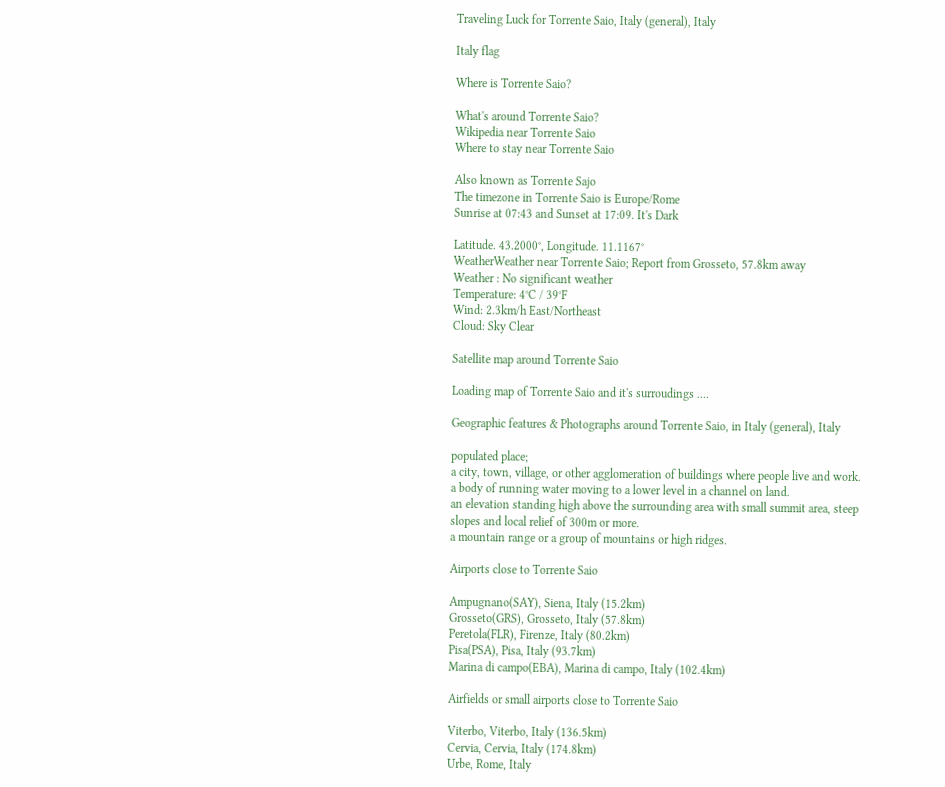Traveling Luck for Torrente Saio, Italy (general), Italy

Italy flag

Where is Torrente Saio?

What's around Torrente Saio?
Wikipedia near Torrente Saio
Where to stay near Torrente Saio

Also known as Torrente Sajo
The timezone in Torrente Saio is Europe/Rome
Sunrise at 07:43 and Sunset at 17:09. It's Dark

Latitude. 43.2000°, Longitude. 11.1167°
WeatherWeather near Torrente Saio; Report from Grosseto, 57.8km away
Weather : No significant weather
Temperature: 4°C / 39°F
Wind: 2.3km/h East/Northeast
Cloud: Sky Clear

Satellite map around Torrente Saio

Loading map of Torrente Saio and it's surroudings ....

Geographic features & Photographs around Torrente Saio, in Italy (general), Italy

populated place;
a city, town, village, or other agglomeration of buildings where people live and work.
a body of running water moving to a lower level in a channel on land.
an elevation standing high above the surrounding area with small summit area, steep slopes and local relief of 300m or more.
a mountain range or a group of mountains or high ridges.

Airports close to Torrente Saio

Ampugnano(SAY), Siena, Italy (15.2km)
Grosseto(GRS), Grosseto, Italy (57.8km)
Peretola(FLR), Firenze, Italy (80.2km)
Pisa(PSA), Pisa, Italy (93.7km)
Marina di campo(EBA), Marina di campo, Italy (102.4km)

Airfields or small airports close to Torrente Saio

Viterbo, Viterbo, Italy (136.5km)
Cervia, Cervia, Italy (174.8km)
Urbe, Rome, Italy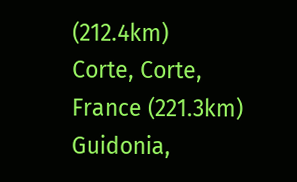(212.4km)
Corte, Corte, France (221.3km)
Guidonia,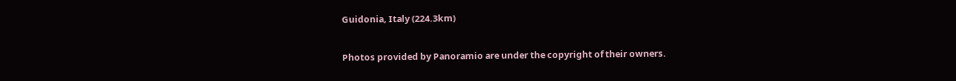Guidonia, Italy (224.3km)

Photos provided by Panoramio are under the copyright of their owners.